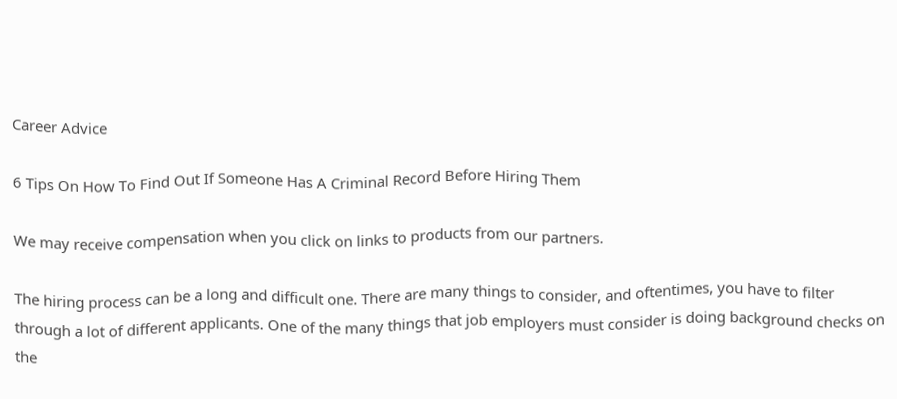Career Advice

6 Tips On How To Find Out If Someone Has A Criminal Record Before Hiring Them

We may receive compensation when you click on links to products from our partners.

The hiring process can be a long and difficult one. There are many things to consider, and oftentimes, you have to filter through a lot of different applicants. One of the many things that job employers must consider is doing background checks on the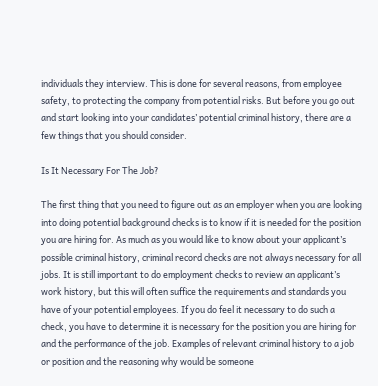individuals they interview. This is done for several reasons, from employee safety, to protecting the company from potential risks. But before you go out and start looking into your candidates’ potential criminal history, there are a few things that you should consider.

Is It Necessary For The Job?

The first thing that you need to figure out as an employer when you are looking into doing potential background checks is to know if it is needed for the position you are hiring for. As much as you would like to know about your applicant’s possible criminal history, criminal record checks are not always necessary for all jobs. It is still important to do employment checks to review an applicant’s work history, but this will often suffice the requirements and standards you have of your potential employees. If you do feel it necessary to do such a check, you have to determine it is necessary for the position you are hiring for and the performance of the job. Examples of relevant criminal history to a job or position and the reasoning why would be someone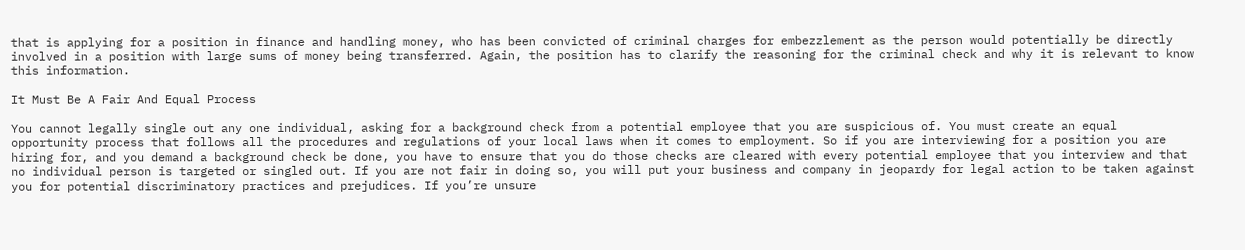that is applying for a position in finance and handling money, who has been convicted of criminal charges for embezzlement as the person would potentially be directly involved in a position with large sums of money being transferred. Again, the position has to clarify the reasoning for the criminal check and why it is relevant to know this information.

It Must Be A Fair And Equal Process

You cannot legally single out any one individual, asking for a background check from a potential employee that you are suspicious of. You must create an equal opportunity process that follows all the procedures and regulations of your local laws when it comes to employment. So if you are interviewing for a position you are hiring for, and you demand a background check be done, you have to ensure that you do those checks are cleared with every potential employee that you interview and that no individual person is targeted or singled out. If you are not fair in doing so, you will put your business and company in jeopardy for legal action to be taken against you for potential discriminatory practices and prejudices. If you’re unsure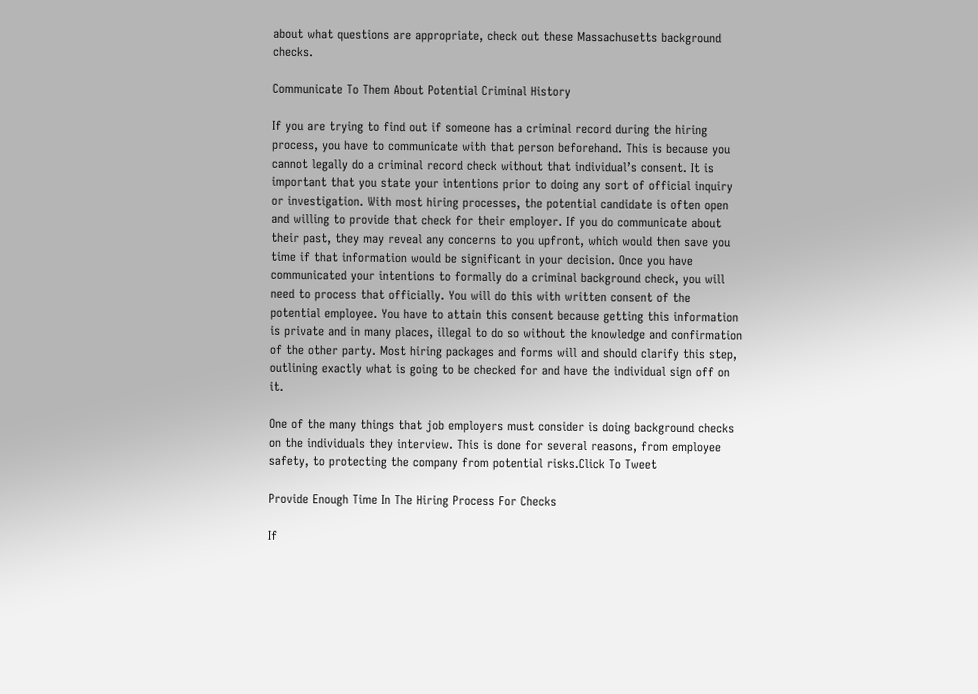about what questions are appropriate, check out these Massachusetts background checks.

Communicate To Them About Potential Criminal History

If you are trying to find out if someone has a criminal record during the hiring process, you have to communicate with that person beforehand. This is because you cannot legally do a criminal record check without that individual’s consent. It is important that you state your intentions prior to doing any sort of official inquiry or investigation. With most hiring processes, the potential candidate is often open and willing to provide that check for their employer. If you do communicate about their past, they may reveal any concerns to you upfront, which would then save you time if that information would be significant in your decision. Once you have communicated your intentions to formally do a criminal background check, you will need to process that officially. You will do this with written consent of the potential employee. You have to attain this consent because getting this information is private and in many places, illegal to do so without the knowledge and confirmation of the other party. Most hiring packages and forms will and should clarify this step, outlining exactly what is going to be checked for and have the individual sign off on it.

One of the many things that job employers must consider is doing background checks on the individuals they interview. This is done for several reasons, from employee safety, to protecting the company from potential risks.Click To Tweet

Provide Enough Time In The Hiring Process For Checks

If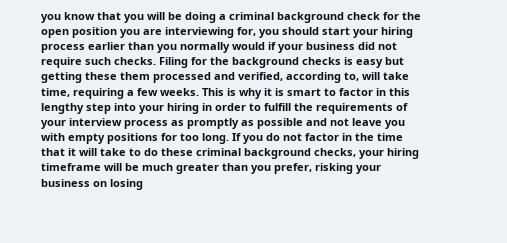you know that you will be doing a criminal background check for the open position you are interviewing for, you should start your hiring process earlier than you normally would if your business did not require such checks. Filing for the background checks is easy but getting these them processed and verified, according to, will take time, requiring a few weeks. This is why it is smart to factor in this lengthy step into your hiring in order to fulfill the requirements of your interview process as promptly as possible and not leave you with empty positions for too long. If you do not factor in the time that it will take to do these criminal background checks, your hiring timeframe will be much greater than you prefer, risking your business on losing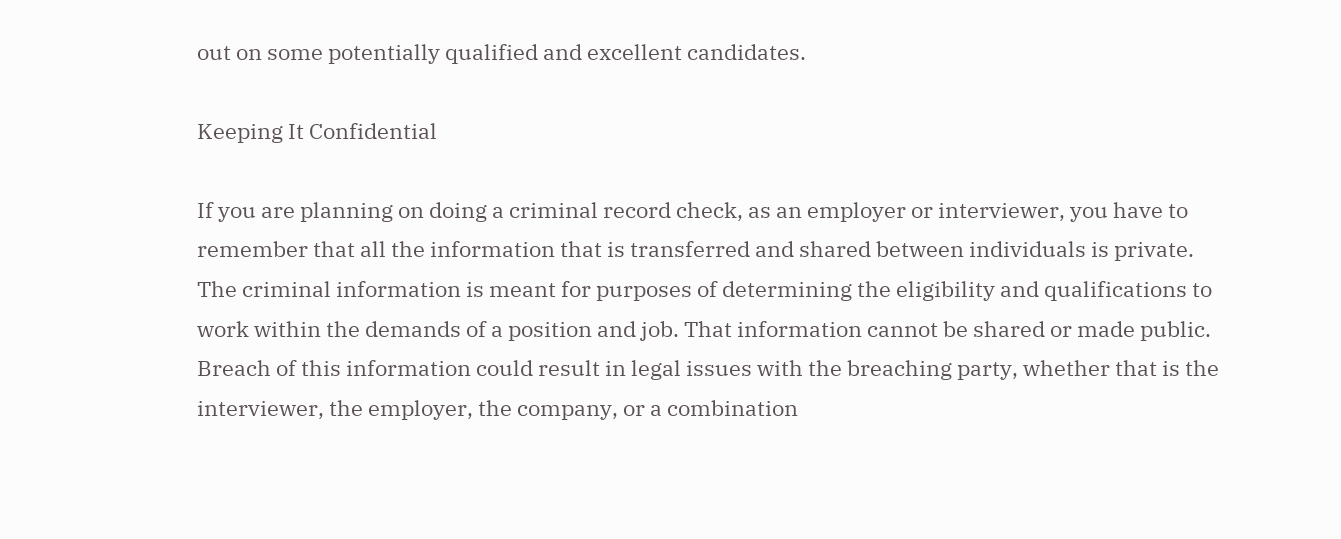out on some potentially qualified and excellent candidates.

Keeping It Confidential

If you are planning on doing a criminal record check, as an employer or interviewer, you have to remember that all the information that is transferred and shared between individuals is private. The criminal information is meant for purposes of determining the eligibility and qualifications to work within the demands of a position and job. That information cannot be shared or made public. Breach of this information could result in legal issues with the breaching party, whether that is the interviewer, the employer, the company, or a combination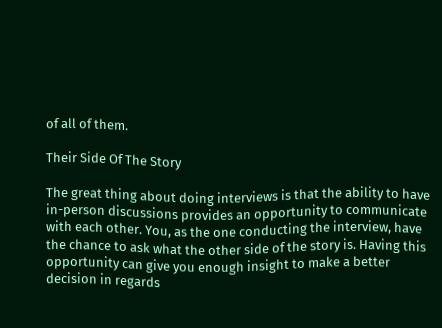of all of them.

Their Side Of The Story

The great thing about doing interviews is that the ability to have in-person discussions provides an opportunity to communicate with each other. You, as the one conducting the interview, have the chance to ask what the other side of the story is. Having this opportunity can give you enough insight to make a better decision in regards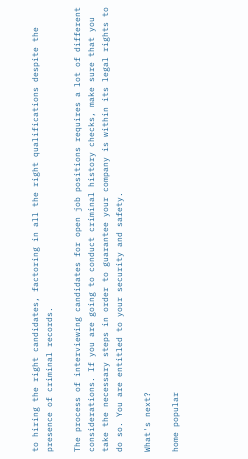to hiring the right candidates, factoring in all the right qualifications despite the presence of criminal records.

The process of interviewing candidates for open job positions requires a lot of different considerations. If you are going to conduct criminal history checks, make sure that you take the necessary steps in order to guarantee your company is within its legal rights to do so. You are entitled to your security and safety.

What's next?

home popular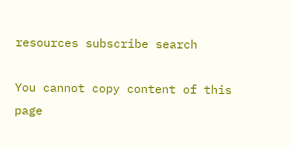resources subscribe search

You cannot copy content of this page